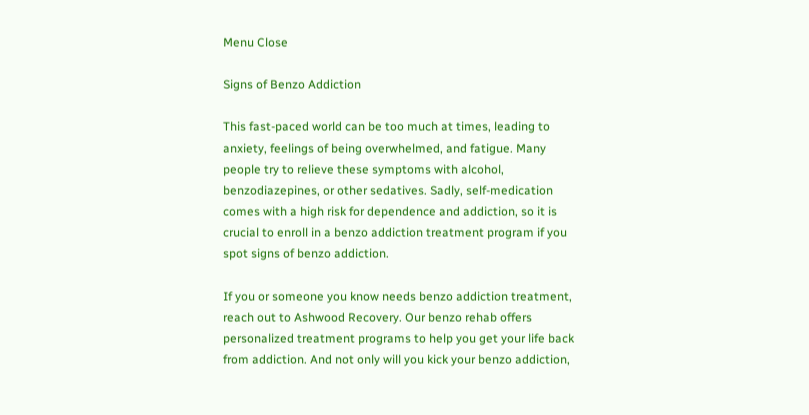Menu Close

Signs of Benzo Addiction

This fast-paced world can be too much at times, leading to anxiety, feelings of being overwhelmed, and fatigue. Many people try to relieve these symptoms with alcohol, benzodiazepines, or other sedatives. Sadly, self-medication comes with a high risk for dependence and addiction, so it is crucial to enroll in a benzo addiction treatment program if you spot signs of benzo addiction.

If you or someone you know needs benzo addiction treatment, reach out to Ashwood Recovery. Our benzo rehab offers personalized treatment programs to help you get your life back from addiction. And not only will you kick your benzo addiction,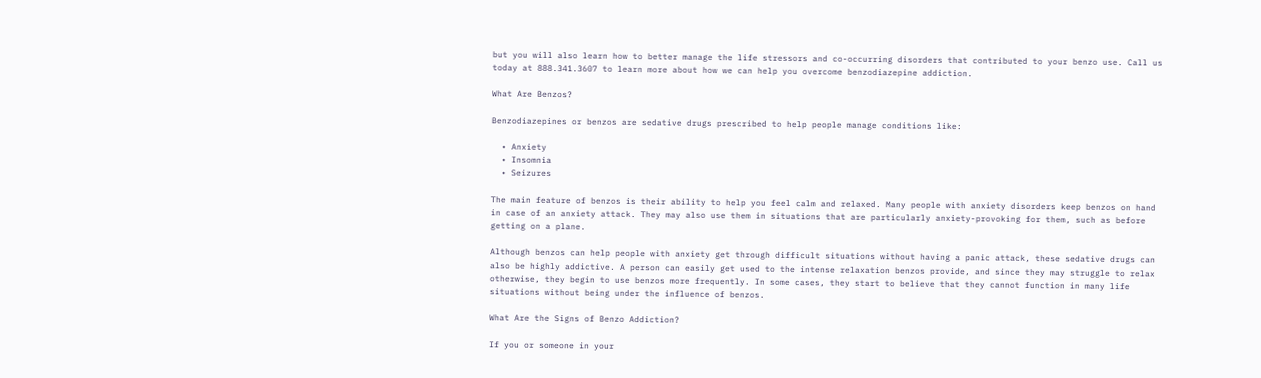but you will also learn how to better manage the life stressors and co-occurring disorders that contributed to your benzo use. Call us today at 888.341.3607 to learn more about how we can help you overcome benzodiazepine addiction.

What Are Benzos?

Benzodiazepines or benzos are sedative drugs prescribed to help people manage conditions like:

  • Anxiety
  • Insomnia
  • Seizures

The main feature of benzos is their ability to help you feel calm and relaxed. Many people with anxiety disorders keep benzos on hand in case of an anxiety attack. They may also use them in situations that are particularly anxiety-provoking for them, such as before getting on a plane.

Although benzos can help people with anxiety get through difficult situations without having a panic attack, these sedative drugs can also be highly addictive. A person can easily get used to the intense relaxation benzos provide, and since they may struggle to relax otherwise, they begin to use benzos more frequently. In some cases, they start to believe that they cannot function in many life situations without being under the influence of benzos.

What Are the Signs of Benzo Addiction?

If you or someone in your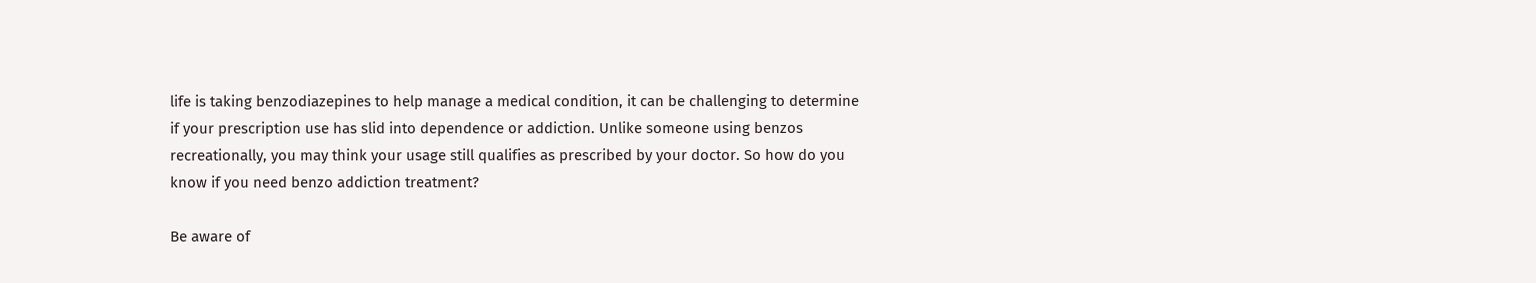life is taking benzodiazepines to help manage a medical condition, it can be challenging to determine if your prescription use has slid into dependence or addiction. Unlike someone using benzos recreationally, you may think your usage still qualifies as prescribed by your doctor. So how do you know if you need benzo addiction treatment?

Be aware of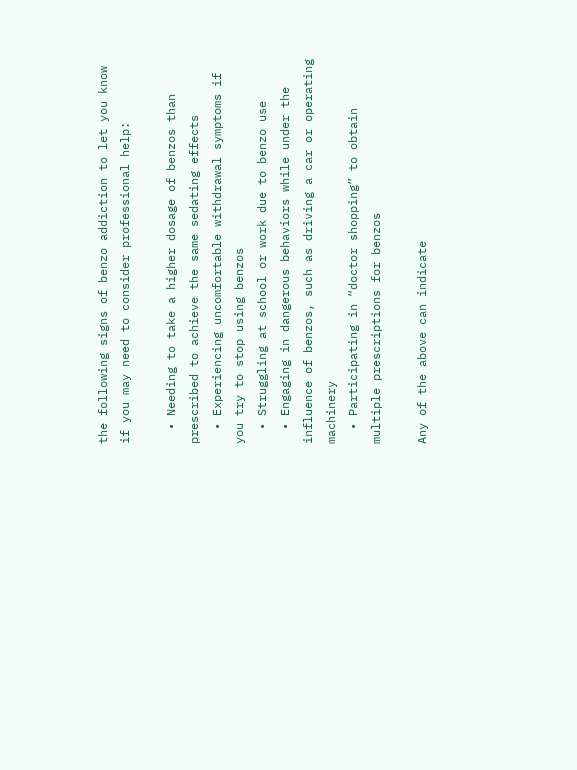the following signs of benzo addiction to let you know if you may need to consider professional help:

  • Needing to take a higher dosage of benzos than prescribed to achieve the same sedating effects
  • Experiencing uncomfortable withdrawal symptoms if you try to stop using benzos
  • Struggling at school or work due to benzo use
  • Engaging in dangerous behaviors while under the influence of benzos, such as driving a car or operating machinery
  • Participating in “doctor shopping” to obtain multiple prescriptions for benzos

Any of the above can indicate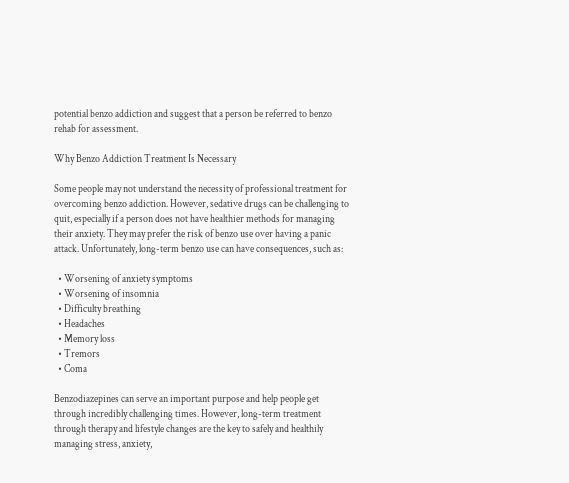potential benzo addiction and suggest that a person be referred to benzo rehab for assessment.

Why Benzo Addiction Treatment Is Necessary

Some people may not understand the necessity of professional treatment for overcoming benzo addiction. However, sedative drugs can be challenging to quit, especially if a person does not have healthier methods for managing their anxiety. They may prefer the risk of benzo use over having a panic attack. Unfortunately, long-term benzo use can have consequences, such as:

  • Worsening of anxiety symptoms
  • Worsening of insomnia
  • Difficulty breathing
  • Headaches
  • Memory loss
  • Tremors
  • Coma

Benzodiazepines can serve an important purpose and help people get through incredibly challenging times. However, long-term treatment through therapy and lifestyle changes are the key to safely and healthily managing stress, anxiety,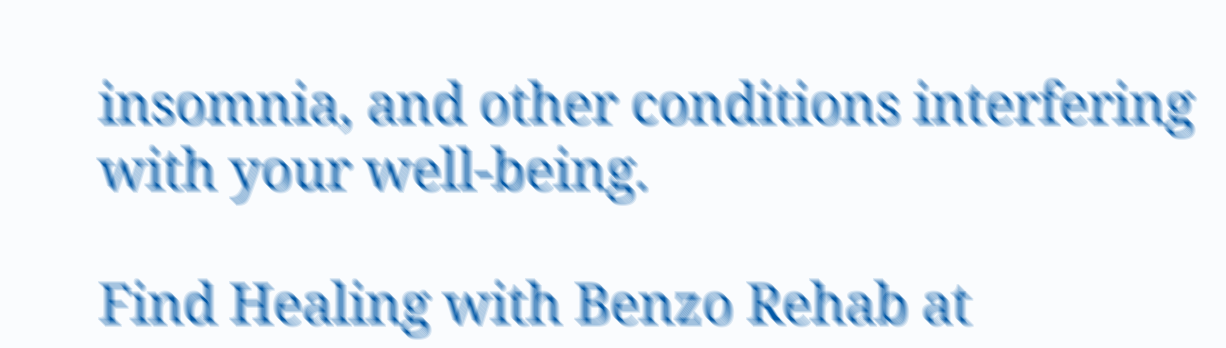insomnia, and other conditions interfering with your well-being.

Find Healing with Benzo Rehab at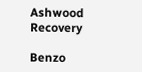Ashwood Recovery

Benzo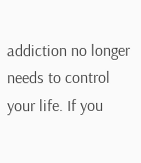addiction no longer needs to control your life. If you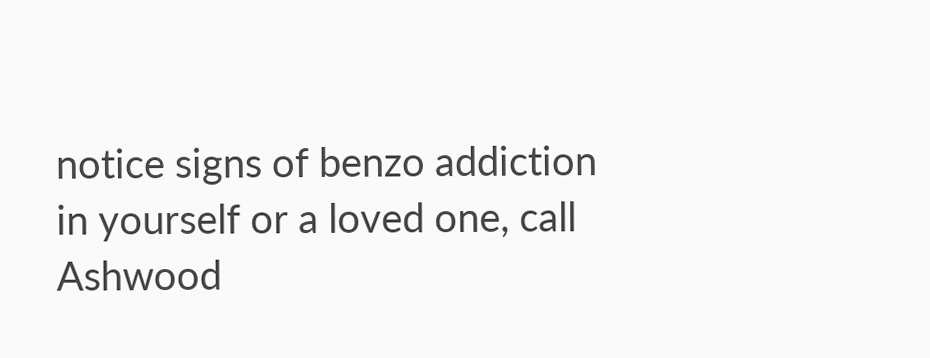notice signs of benzo addiction in yourself or a loved one, call Ashwood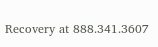Recovery at 888.341.3607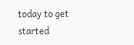today to get started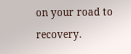on your road to recovery.